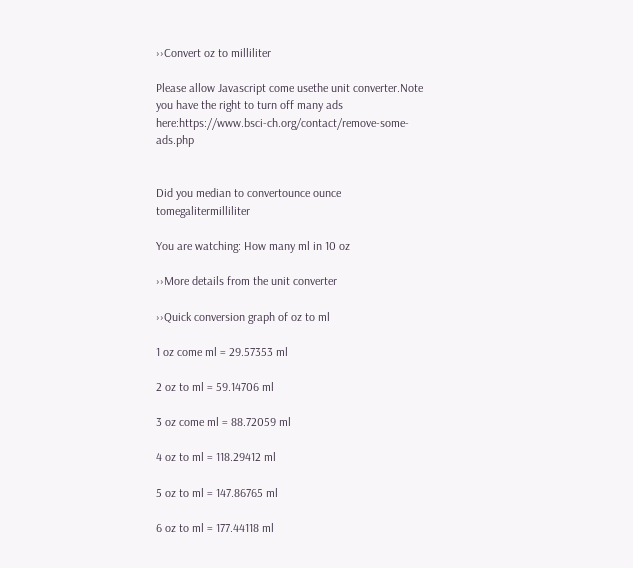››Convert oz to milliliter

Please allow Javascript come usethe unit converter.Note you have the right to turn off many ads here:https://www.bsci-ch.org/contact/remove-some-ads.php


Did you median to convertounce ounce tomegalitermilliliter

You are watching: How many ml in 10 oz

››More details from the unit converter

››Quick conversion graph of oz to ml

1 oz come ml = 29.57353 ml

2 oz to ml = 59.14706 ml

3 oz come ml = 88.72059 ml

4 oz to ml = 118.29412 ml

5 oz to ml = 147.86765 ml

6 oz to ml = 177.44118 ml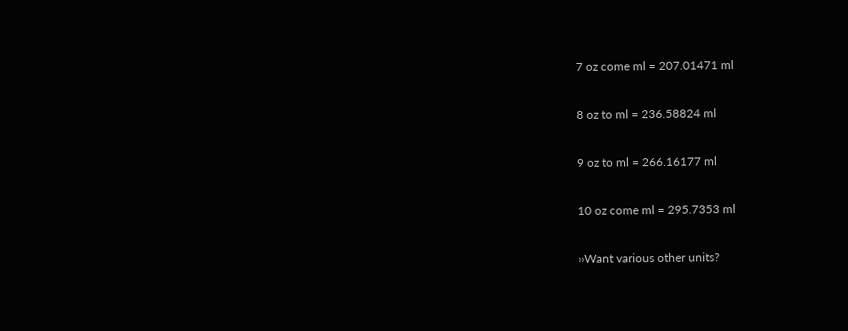7 oz come ml = 207.01471 ml

8 oz to ml = 236.58824 ml

9 oz to ml = 266.16177 ml

10 oz come ml = 295.7353 ml

››Want various other units?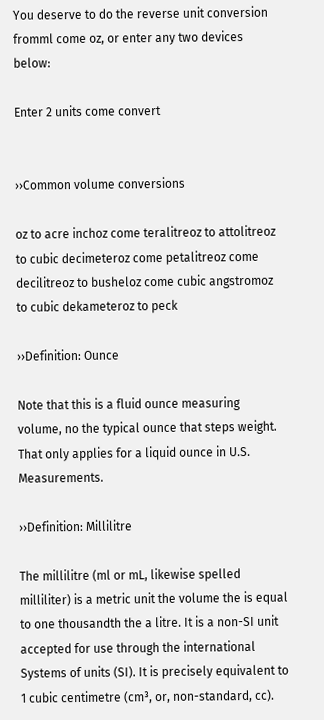You deserve to do the reverse unit conversion fromml come oz, or enter any two devices below:

Enter 2 units come convert


››Common volume conversions

oz to acre inchoz come teralitreoz to attolitreoz to cubic decimeteroz come petalitreoz come decilitreoz to busheloz come cubic angstromoz to cubic dekameteroz to peck

››Definition: Ounce

Note that this is a fluid ounce measuring volume, no the typical ounce that steps weight. That only applies for a liquid ounce in U.S. Measurements.

››Definition: Millilitre

The millilitre (ml or mL, likewise spelled milliliter) is a metric unit the volume the is equal to one thousandth the a litre. It is a non-SI unit accepted for use through the international Systems of units (SI). It is precisely equivalent to 1 cubic centimetre (cm³, or, non-standard, cc).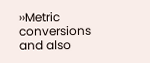››Metric conversions and also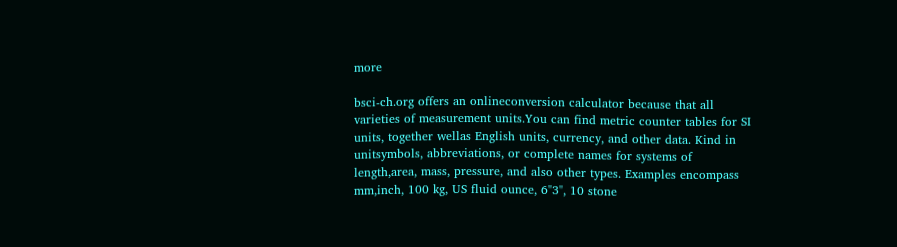more

bsci-ch.org offers an onlineconversion calculator because that all varieties of measurement units.You can find metric counter tables for SI units, together wellas English units, currency, and other data. Kind in unitsymbols, abbreviations, or complete names for systems of length,area, mass, pressure, and also other types. Examples encompass mm,inch, 100 kg, US fluid ounce, 6"3", 10 stone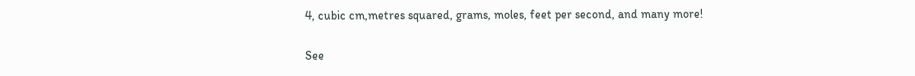4, cubic cm,metres squared, grams, moles, feet per second, and many more!

See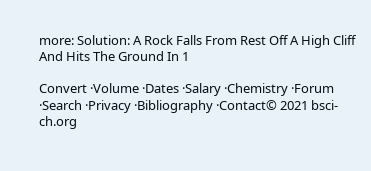more: Solution: A Rock Falls From Rest Off A High Cliff And Hits The Ground In 1

Convert ·Volume ·Dates ·Salary ·Chemistry ·Forum ·Search ·Privacy ·Bibliography ·Contact© 2021 bsci-ch.org